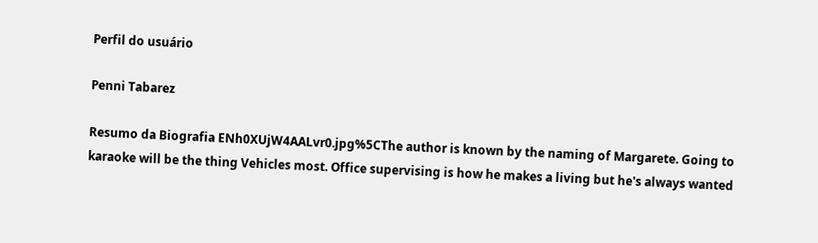Perfil do usuário

Penni Tabarez

Resumo da Biografia ENh0XUjW4AALvr0.jpg%5CThe author is known by the naming of Margarete. Going to karaoke will be the thing Vehicles most. Office supervising is how he makes a living but he's always wanted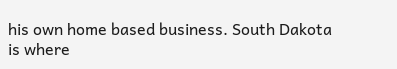his own home based business. South Dakota is where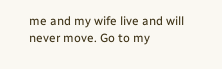me and my wife live and will never move. Go to my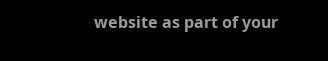website as part of your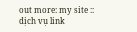out more: my site :: dịch vụ link